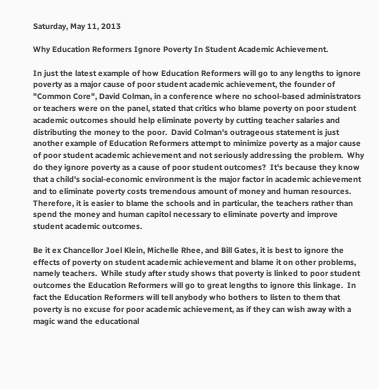Saturday, May 11, 2013

Why Education Reformers Ignore Poverty In Student Academic Achievement.

In just the latest example of how Education Reformers will go to any lengths to ignore poverty as a major cause of poor student academic achievement, the founder of "Common Core", David Colman, in a conference where no school-based administrators or teachers were on the panel, stated that critics who blame poverty on poor student academic outcomes should help eliminate poverty by cutting teacher salaries and distributing the money to the poor.  David Colman's outrageous statement is just another example of Education Reformers attempt to minimize poverty as a major cause of poor student academic achievement and not seriously addressing the problem.  Why do they ignore poverty as a cause of poor student outcomes?  It's because they know that a child's social-economic environment is the major factor in academic achievement and to eliminate poverty costs tremendous amount of money and human resources.  Therefore, it is easier to blame the schools and in particular, the teachers rather than spend the money and human capitol necessary to eliminate poverty and improve student academic outcomes.

Be it ex Chancellor Joel Klein, Michelle Rhee, and Bill Gates, it is best to ignore the effects of poverty on student academic achievement and blame it on other problems, namely teachers.  While study after study shows that poverty is linked to poor student outcomes the Education Reformers will go to great lengths to ignore this linkage.  In fact the Education Reformers will tell anybody who bothers to listen to them that poverty is no excuse for poor academic achievement, as if they can wish away with a magic wand the educational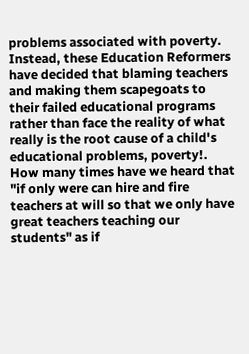problems associated with poverty. Instead, these Education Reformers have decided that blaming teachers and making them scapegoats to their failed educational programs rather than face the reality of what really is the root cause of a child's educational problems, poverty!.  How many times have we heard that "if only were can hire and fire teachers at will so that we only have great teachers teaching our students" as if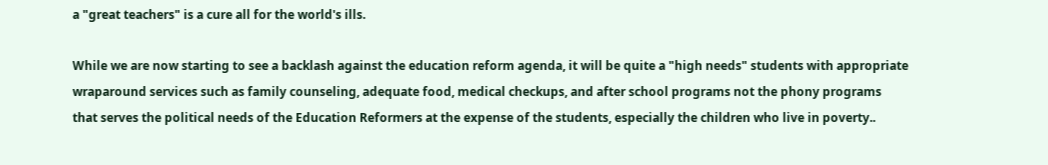a "great teachers" is a cure all for the world's ills.

While we are now starting to see a backlash against the education reform agenda, it will be quite a "high needs" students with appropriate wraparound services such as family counseling, adequate food, medical checkups, and after school programs not the phony programs that serves the political needs of the Education Reformers at the expense of the students, especially the children who live in poverty..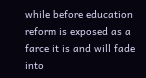while before education reform is exposed as a farce it is and will fade into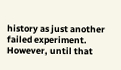history as just another failed experiment.  However, until that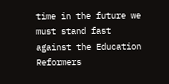time in the future we must stand fast against the Education Reformers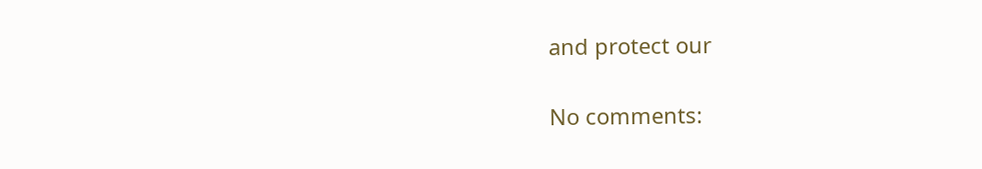and protect our

No comments: